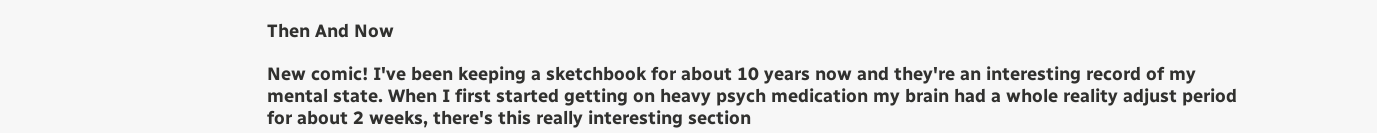Then And Now

New comic! I've been keeping a sketchbook for about 10 years now and they're an interesting record of my mental state. When I first started getting on heavy psych medication my brain had a whole reality adjust period for about 2 weeks, there's this really interesting section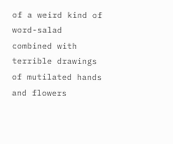of a weird kind of word-salad combined with terrible drawings of mutilated hands and flowers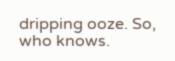dripping ooze. So, who knows.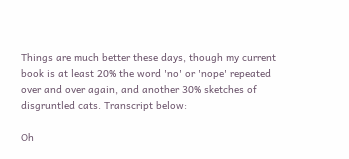Things are much better these days, though my current book is at least 20% the word 'no' or 'nope' repeated over and over again, and another 30% sketches of disgruntled cats. Transcript below:

Oh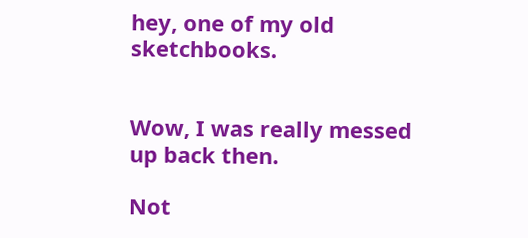hey, one of my old sketchbooks.


Wow, I was really messed up back then.

Not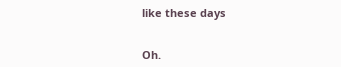like these days


Oh.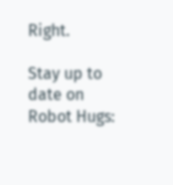Right.

Stay up to date on Robot Hugs: